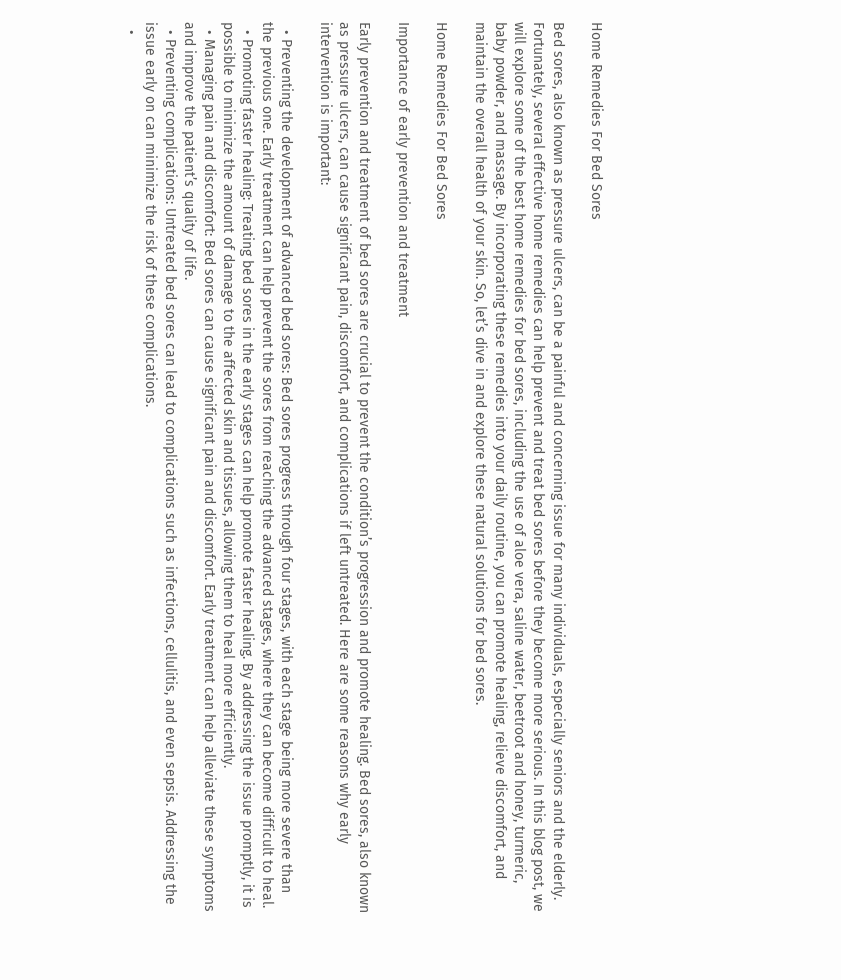Home Remedies For Bed Sores

Bed sores, also known as pressure ulcers, can be a painful and concerning issue for many individuals, especially seniors and the elderly. Fortunately, several effective home remedies can help prevent and treat bed sores before they become more serious. In this blog post, we will explore some of the best home remedies for bed sores, including the use of aloe vera, saline water, beetroot and honey, turmeric, baby powder, and massage. By incorporating these remedies into your daily routine, you can promote healing, relieve discomfort, and maintain the overall health of your skin. So, let’s dive in and explore these natural solutions for bed sores.

Home Remedies For Bed Sores

Importance of early prevention and treatment

Early prevention and treatment of bed sores are crucial to prevent the condition’s progression and promote healing. Bed sores, also known as pressure ulcers, can cause significant pain, discomfort, and complications if left untreated. Here are some reasons why early intervention is important:

  • Preventing the development of advanced bed sores: Bed sores progress through four stages, with each stage being more severe than the previous one. Early treatment can help prevent the sores from reaching the advanced stages, where they can become difficult to heal.
  • Promoting faster healing: Treating bed sores in the early stages can help promote faster healing. By addressing the issue promptly, it is possible to minimize the amount of damage to the affected skin and tissues, allowing them to heal more efficiently.
  • Managing pain and discomfort: Bed sores can cause significant pain and discomfort. Early treatment can help alleviate these symptoms and improve the patient’s quality of life.
  • Preventing complications: Untreated bed sores can lead to complications such as infections, cellulitis, and even sepsis. Addressing the issue early on can minimize the risk of these complications.
  •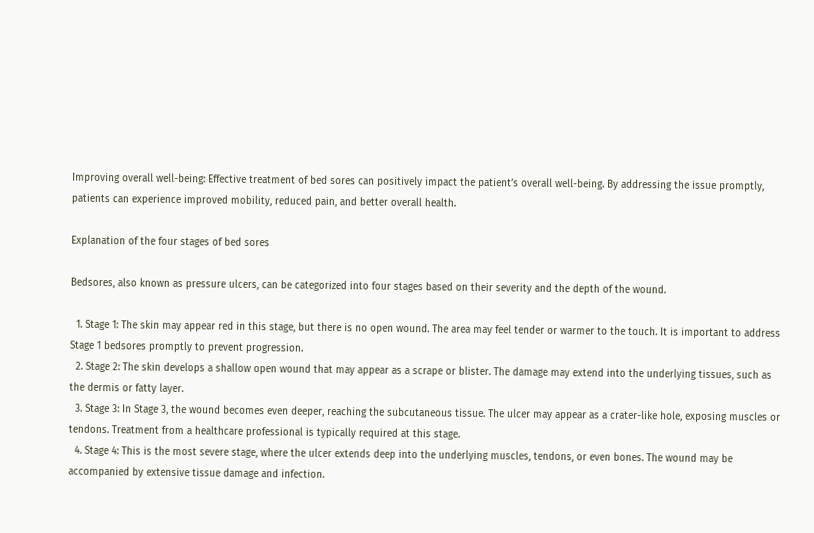Improving overall well-being: Effective treatment of bed sores can positively impact the patient’s overall well-being. By addressing the issue promptly, patients can experience improved mobility, reduced pain, and better overall health.

Explanation of the four stages of bed sores

Bedsores, also known as pressure ulcers, can be categorized into four stages based on their severity and the depth of the wound.

  1. Stage 1: The skin may appear red in this stage, but there is no open wound. The area may feel tender or warmer to the touch. It is important to address Stage 1 bedsores promptly to prevent progression.
  2. Stage 2: The skin develops a shallow open wound that may appear as a scrape or blister. The damage may extend into the underlying tissues, such as the dermis or fatty layer.
  3. Stage 3: In Stage 3, the wound becomes even deeper, reaching the subcutaneous tissue. The ulcer may appear as a crater-like hole, exposing muscles or tendons. Treatment from a healthcare professional is typically required at this stage.
  4. Stage 4: This is the most severe stage, where the ulcer extends deep into the underlying muscles, tendons, or even bones. The wound may be accompanied by extensive tissue damage and infection.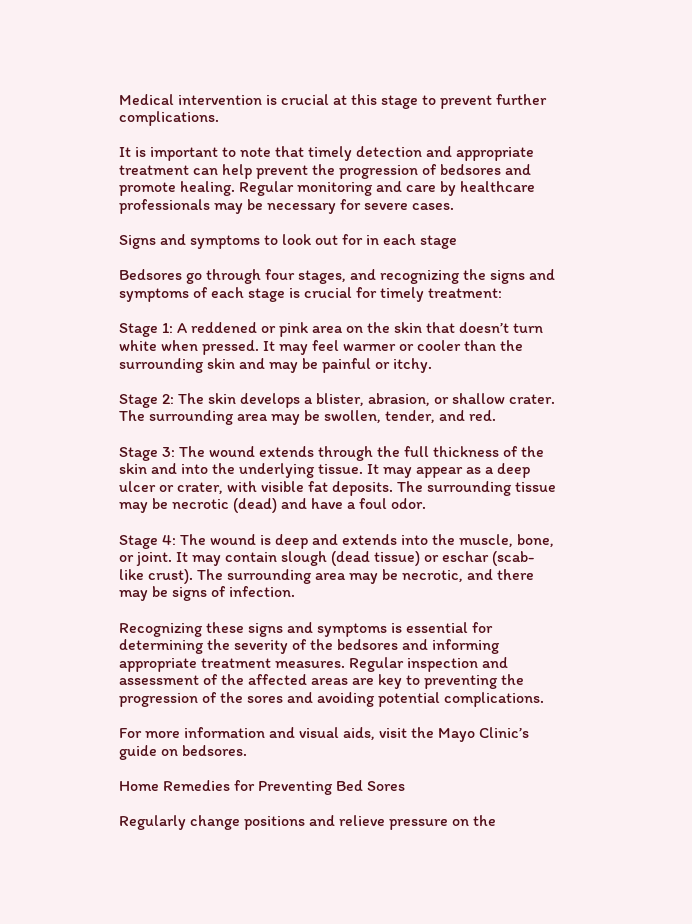Medical intervention is crucial at this stage to prevent further complications.

It is important to note that timely detection and appropriate treatment can help prevent the progression of bedsores and promote healing. Regular monitoring and care by healthcare professionals may be necessary for severe cases.

Signs and symptoms to look out for in each stage

Bedsores go through four stages, and recognizing the signs and symptoms of each stage is crucial for timely treatment:

Stage 1: A reddened or pink area on the skin that doesn’t turn white when pressed. It may feel warmer or cooler than the surrounding skin and may be painful or itchy.

Stage 2: The skin develops a blister, abrasion, or shallow crater. The surrounding area may be swollen, tender, and red.

Stage 3: The wound extends through the full thickness of the skin and into the underlying tissue. It may appear as a deep ulcer or crater, with visible fat deposits. The surrounding tissue may be necrotic (dead) and have a foul odor.

Stage 4: The wound is deep and extends into the muscle, bone, or joint. It may contain slough (dead tissue) or eschar (scab-like crust). The surrounding area may be necrotic, and there may be signs of infection.

Recognizing these signs and symptoms is essential for determining the severity of the bedsores and informing appropriate treatment measures. Regular inspection and assessment of the affected areas are key to preventing the progression of the sores and avoiding potential complications.

For more information and visual aids, visit the Mayo Clinic’s guide on bedsores.

Home Remedies for Preventing Bed Sores

Regularly change positions and relieve pressure on the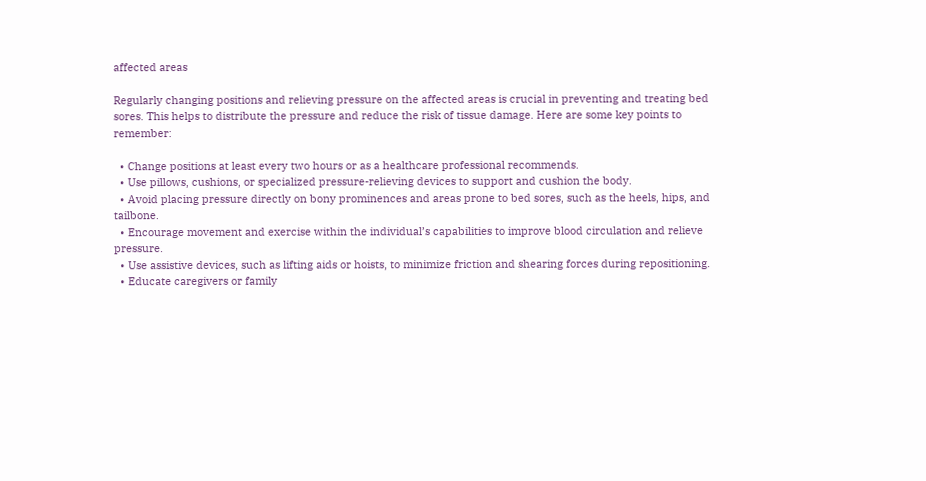affected areas

Regularly changing positions and relieving pressure on the affected areas is crucial in preventing and treating bed sores. This helps to distribute the pressure and reduce the risk of tissue damage. Here are some key points to remember:

  • Change positions at least every two hours or as a healthcare professional recommends.
  • Use pillows, cushions, or specialized pressure-relieving devices to support and cushion the body.
  • Avoid placing pressure directly on bony prominences and areas prone to bed sores, such as the heels, hips, and tailbone.
  • Encourage movement and exercise within the individual’s capabilities to improve blood circulation and relieve pressure.
  • Use assistive devices, such as lifting aids or hoists, to minimize friction and shearing forces during repositioning.
  • Educate caregivers or family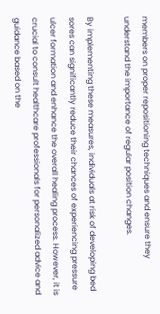members on proper repositioning techniques and ensure they understand the importance of regular position changes.

By implementing these measures, individuals at risk of developing bed sores can significantly reduce their chances of experiencing pressure ulcer formation and enhance the overall healing process. However, it is crucial to consult healthcare professionals for personalized advice and guidance based on the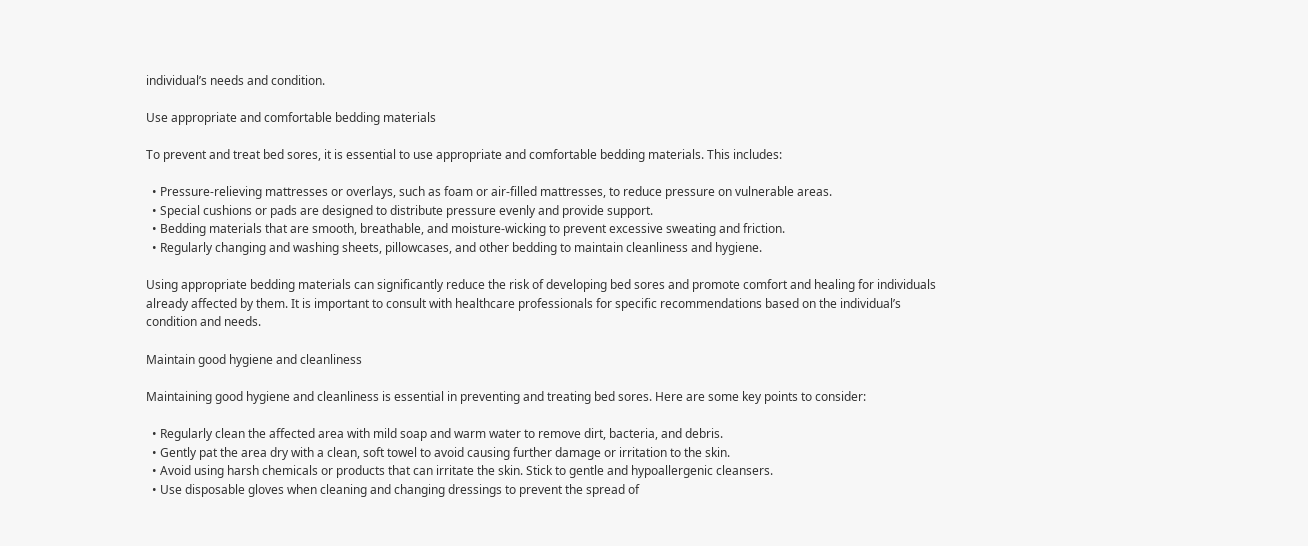individual’s needs and condition.

Use appropriate and comfortable bedding materials

To prevent and treat bed sores, it is essential to use appropriate and comfortable bedding materials. This includes:

  • Pressure-relieving mattresses or overlays, such as foam or air-filled mattresses, to reduce pressure on vulnerable areas.
  • Special cushions or pads are designed to distribute pressure evenly and provide support.
  • Bedding materials that are smooth, breathable, and moisture-wicking to prevent excessive sweating and friction.
  • Regularly changing and washing sheets, pillowcases, and other bedding to maintain cleanliness and hygiene.

Using appropriate bedding materials can significantly reduce the risk of developing bed sores and promote comfort and healing for individuals already affected by them. It is important to consult with healthcare professionals for specific recommendations based on the individual’s condition and needs.

Maintain good hygiene and cleanliness

Maintaining good hygiene and cleanliness is essential in preventing and treating bed sores. Here are some key points to consider:

  • Regularly clean the affected area with mild soap and warm water to remove dirt, bacteria, and debris.
  • Gently pat the area dry with a clean, soft towel to avoid causing further damage or irritation to the skin.
  • Avoid using harsh chemicals or products that can irritate the skin. Stick to gentle and hypoallergenic cleansers.
  • Use disposable gloves when cleaning and changing dressings to prevent the spread of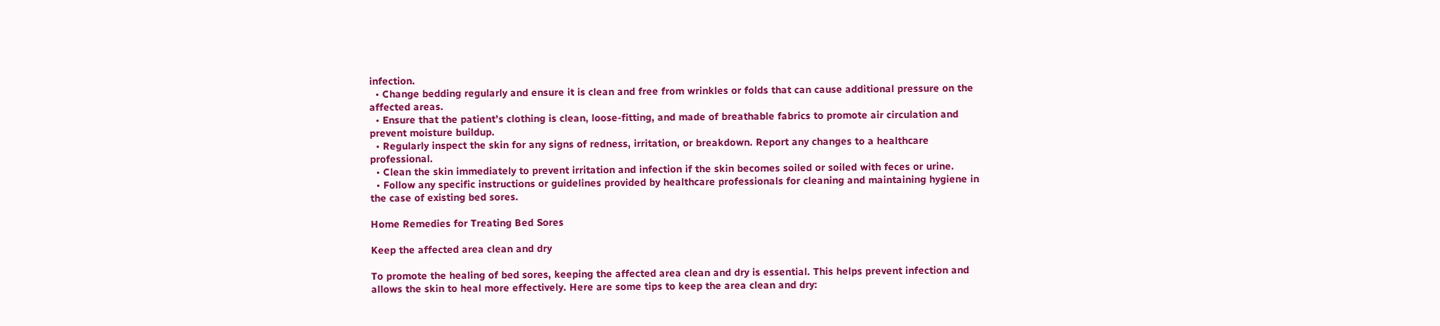infection.
  • Change bedding regularly and ensure it is clean and free from wrinkles or folds that can cause additional pressure on the affected areas.
  • Ensure that the patient’s clothing is clean, loose-fitting, and made of breathable fabrics to promote air circulation and prevent moisture buildup.
  • Regularly inspect the skin for any signs of redness, irritation, or breakdown. Report any changes to a healthcare professional.
  • Clean the skin immediately to prevent irritation and infection if the skin becomes soiled or soiled with feces or urine.
  • Follow any specific instructions or guidelines provided by healthcare professionals for cleaning and maintaining hygiene in the case of existing bed sores.

Home Remedies for Treating Bed Sores

Keep the affected area clean and dry

To promote the healing of bed sores, keeping the affected area clean and dry is essential. This helps prevent infection and allows the skin to heal more effectively. Here are some tips to keep the area clean and dry: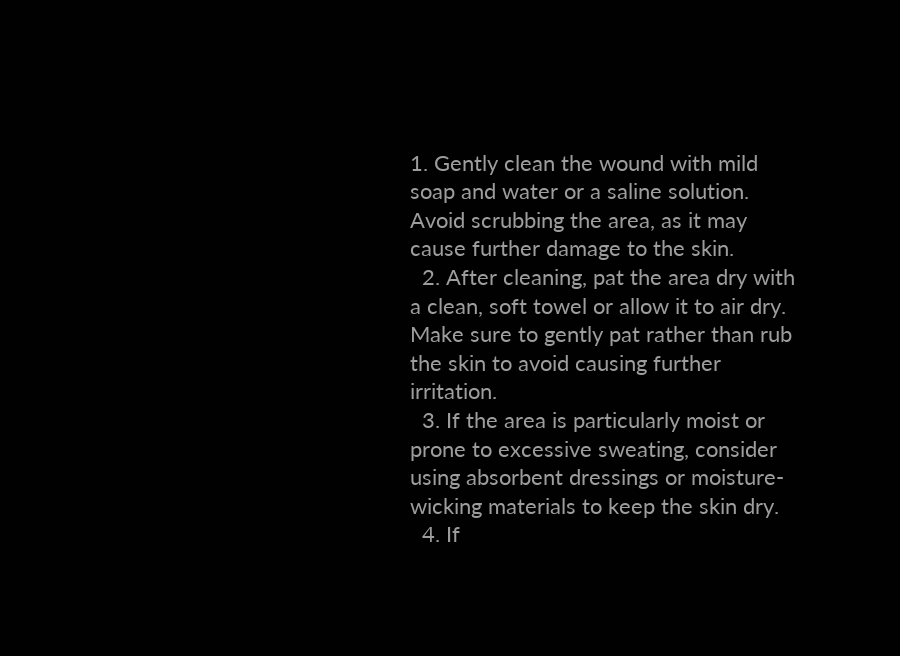1. Gently clean the wound with mild soap and water or a saline solution. Avoid scrubbing the area, as it may cause further damage to the skin.
  2. After cleaning, pat the area dry with a clean, soft towel or allow it to air dry. Make sure to gently pat rather than rub the skin to avoid causing further irritation.
  3. If the area is particularly moist or prone to excessive sweating, consider using absorbent dressings or moisture-wicking materials to keep the skin dry.
  4. If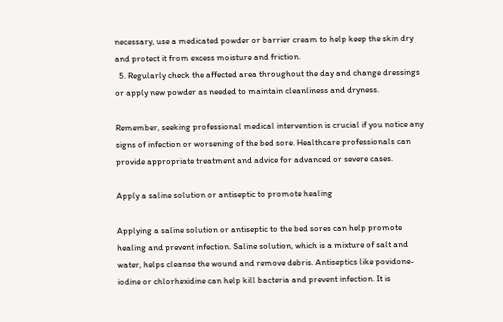necessary, use a medicated powder or barrier cream to help keep the skin dry and protect it from excess moisture and friction.
  5. Regularly check the affected area throughout the day and change dressings or apply new powder as needed to maintain cleanliness and dryness.

Remember, seeking professional medical intervention is crucial if you notice any signs of infection or worsening of the bed sore. Healthcare professionals can provide appropriate treatment and advice for advanced or severe cases.

Apply a saline solution or antiseptic to promote healing

Applying a saline solution or antiseptic to the bed sores can help promote healing and prevent infection. Saline solution, which is a mixture of salt and water, helps cleanse the wound and remove debris. Antiseptics like povidone-iodine or chlorhexidine can help kill bacteria and prevent infection. It is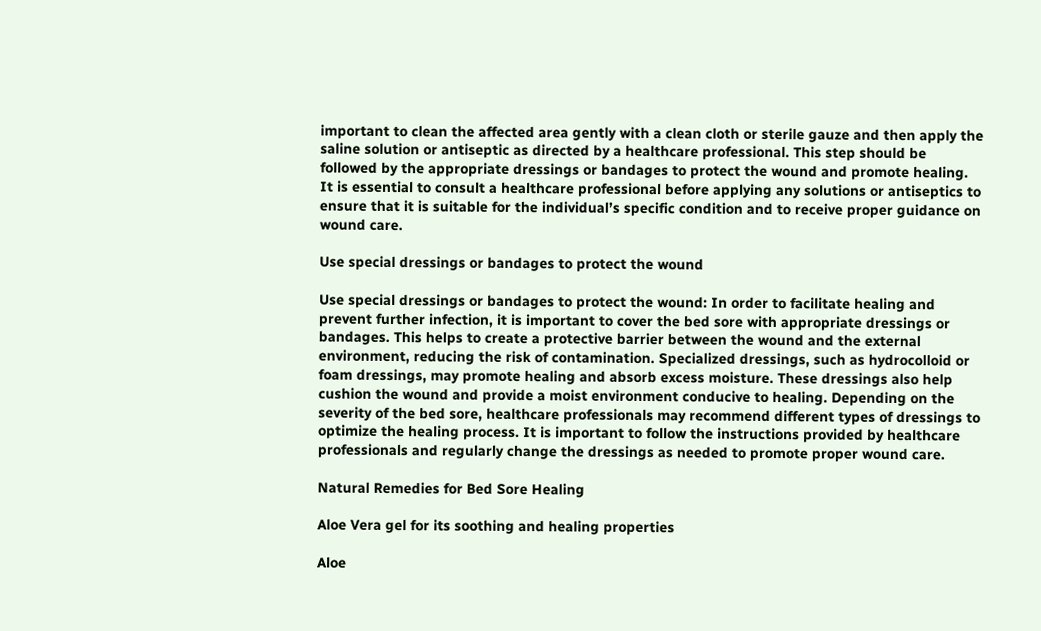important to clean the affected area gently with a clean cloth or sterile gauze and then apply the saline solution or antiseptic as directed by a healthcare professional. This step should be followed by the appropriate dressings or bandages to protect the wound and promote healing. It is essential to consult a healthcare professional before applying any solutions or antiseptics to ensure that it is suitable for the individual’s specific condition and to receive proper guidance on wound care.

Use special dressings or bandages to protect the wound

Use special dressings or bandages to protect the wound: In order to facilitate healing and prevent further infection, it is important to cover the bed sore with appropriate dressings or bandages. This helps to create a protective barrier between the wound and the external environment, reducing the risk of contamination. Specialized dressings, such as hydrocolloid or foam dressings, may promote healing and absorb excess moisture. These dressings also help cushion the wound and provide a moist environment conducive to healing. Depending on the severity of the bed sore, healthcare professionals may recommend different types of dressings to optimize the healing process. It is important to follow the instructions provided by healthcare professionals and regularly change the dressings as needed to promote proper wound care.

Natural Remedies for Bed Sore Healing

Aloe Vera gel for its soothing and healing properties

Aloe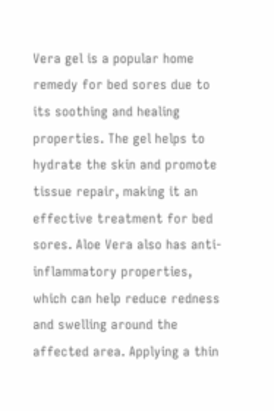Vera gel is a popular home remedy for bed sores due to its soothing and healing properties. The gel helps to hydrate the skin and promote tissue repair, making it an effective treatment for bed sores. Aloe Vera also has anti-inflammatory properties, which can help reduce redness and swelling around the affected area. Applying a thin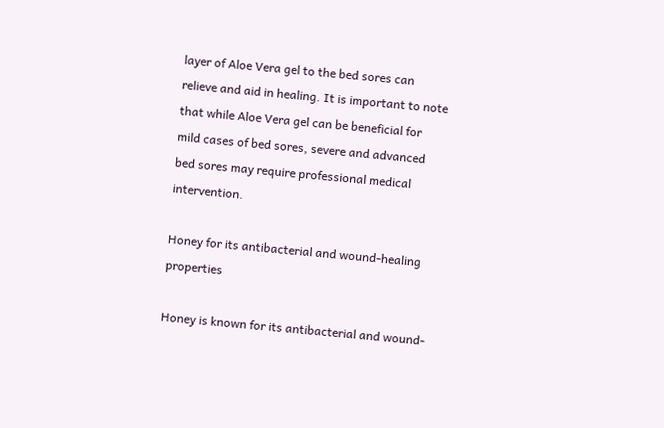layer of Aloe Vera gel to the bed sores can relieve and aid in healing. It is important to note that while Aloe Vera gel can be beneficial for mild cases of bed sores, severe and advanced bed sores may require professional medical intervention.

Honey for its antibacterial and wound-healing properties

Honey is known for its antibacterial and wound-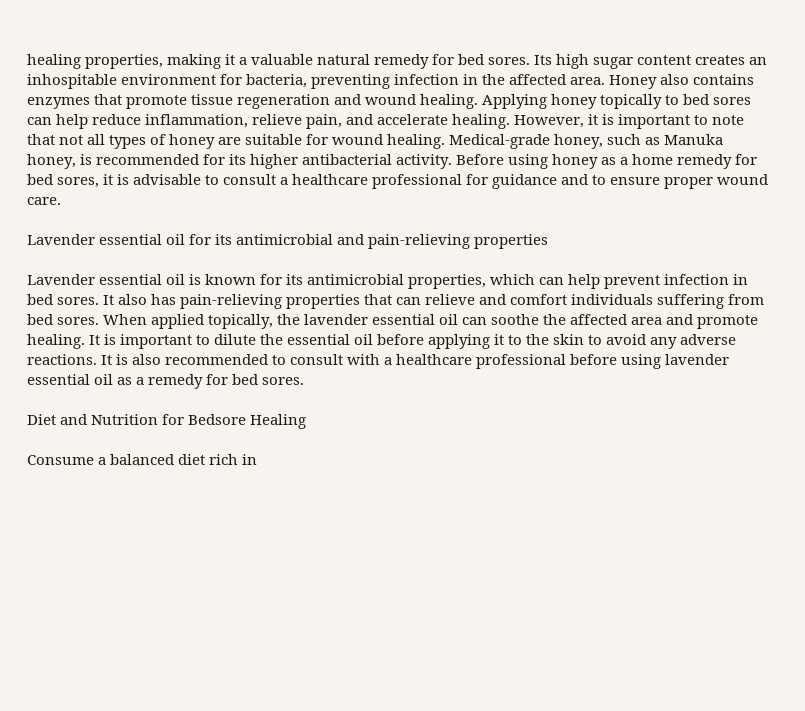healing properties, making it a valuable natural remedy for bed sores. Its high sugar content creates an inhospitable environment for bacteria, preventing infection in the affected area. Honey also contains enzymes that promote tissue regeneration and wound healing. Applying honey topically to bed sores can help reduce inflammation, relieve pain, and accelerate healing. However, it is important to note that not all types of honey are suitable for wound healing. Medical-grade honey, such as Manuka honey, is recommended for its higher antibacterial activity. Before using honey as a home remedy for bed sores, it is advisable to consult a healthcare professional for guidance and to ensure proper wound care.

Lavender essential oil for its antimicrobial and pain-relieving properties

Lavender essential oil is known for its antimicrobial properties, which can help prevent infection in bed sores. It also has pain-relieving properties that can relieve and comfort individuals suffering from bed sores. When applied topically, the lavender essential oil can soothe the affected area and promote healing. It is important to dilute the essential oil before applying it to the skin to avoid any adverse reactions. It is also recommended to consult with a healthcare professional before using lavender essential oil as a remedy for bed sores.

Diet and Nutrition for Bedsore Healing

Consume a balanced diet rich in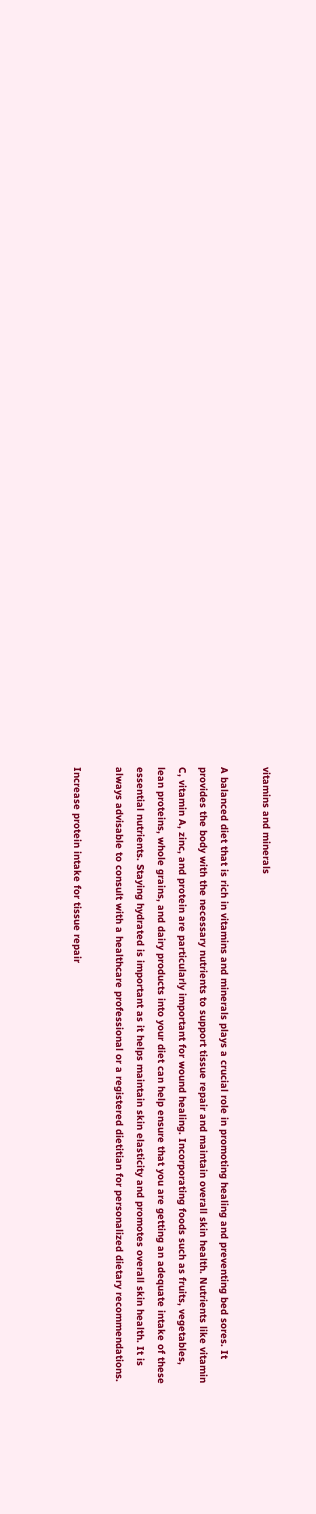vitamins and minerals

A balanced diet that is rich in vitamins and minerals plays a crucial role in promoting healing and preventing bed sores. It provides the body with the necessary nutrients to support tissue repair and maintain overall skin health. Nutrients like vitamin C, vitamin A, zinc, and protein are particularly important for wound healing. Incorporating foods such as fruits, vegetables, lean proteins, whole grains, and dairy products into your diet can help ensure that you are getting an adequate intake of these essential nutrients. Staying hydrated is important as it helps maintain skin elasticity and promotes overall skin health. It is always advisable to consult with a healthcare professional or a registered dietitian for personalized dietary recommendations.

Increase protein intake for tissue repair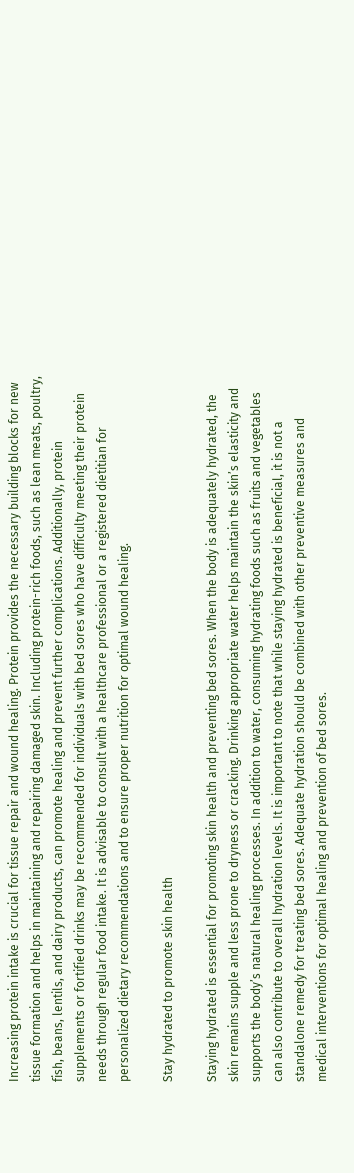Increasing protein intake is crucial for tissue repair and wound healing. Protein provides the necessary building blocks for new tissue formation and helps in maintaining and repairing damaged skin. Including protein-rich foods, such as lean meats, poultry, fish, beans, lentils, and dairy products, can promote healing and prevent further complications. Additionally, protein supplements or fortified drinks may be recommended for individuals with bed sores who have difficulty meeting their protein needs through regular food intake. It is advisable to consult with a healthcare professional or a registered dietitian for personalized dietary recommendations and to ensure proper nutrition for optimal wound healing.

Stay hydrated to promote skin health

Staying hydrated is essential for promoting skin health and preventing bed sores. When the body is adequately hydrated, the skin remains supple and less prone to dryness or cracking. Drinking appropriate water helps maintain the skin’s elasticity and supports the body’s natural healing processes. In addition to water, consuming hydrating foods such as fruits and vegetables can also contribute to overall hydration levels. It is important to note that while staying hydrated is beneficial, it is not a standalone remedy for treating bed sores. Adequate hydration should be combined with other preventive measures and medical interventions for optimal healing and prevention of bed sores.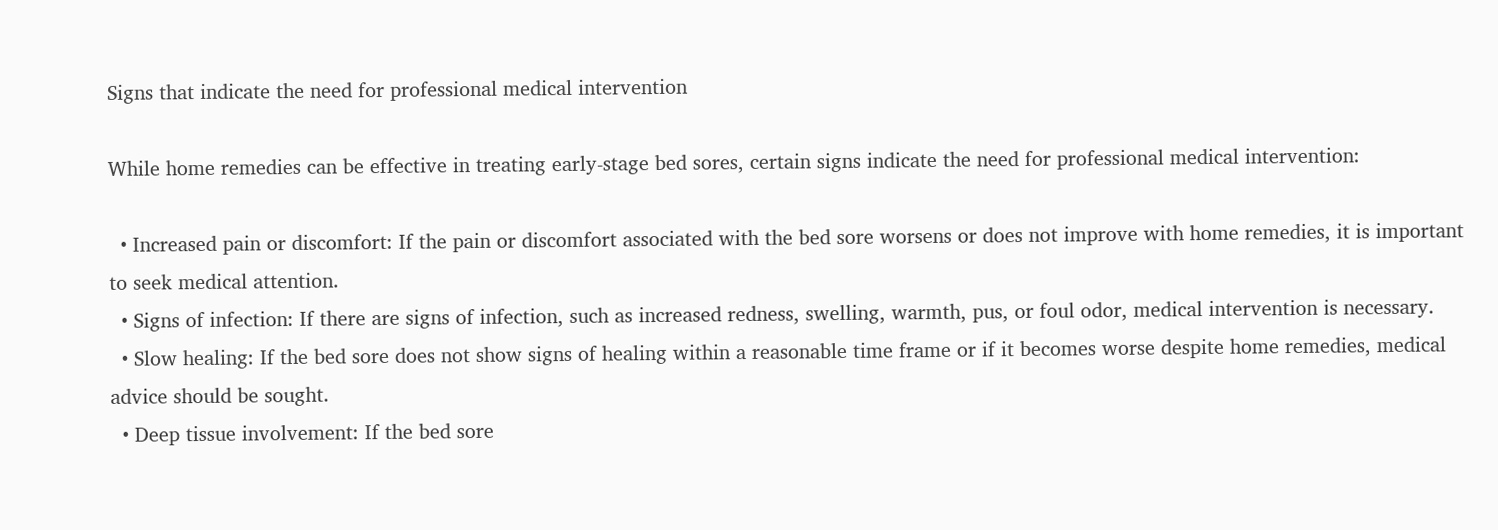Signs that indicate the need for professional medical intervention

While home remedies can be effective in treating early-stage bed sores, certain signs indicate the need for professional medical intervention:

  • Increased pain or discomfort: If the pain or discomfort associated with the bed sore worsens or does not improve with home remedies, it is important to seek medical attention.
  • Signs of infection: If there are signs of infection, such as increased redness, swelling, warmth, pus, or foul odor, medical intervention is necessary.
  • Slow healing: If the bed sore does not show signs of healing within a reasonable time frame or if it becomes worse despite home remedies, medical advice should be sought.
  • Deep tissue involvement: If the bed sore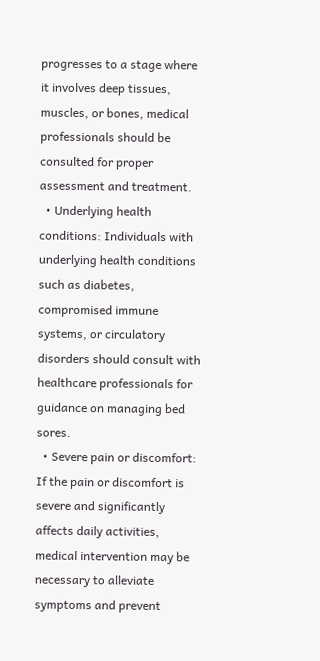progresses to a stage where it involves deep tissues, muscles, or bones, medical professionals should be consulted for proper assessment and treatment.
  • Underlying health conditions: Individuals with underlying health conditions such as diabetes, compromised immune systems, or circulatory disorders should consult with healthcare professionals for guidance on managing bed sores.
  • Severe pain or discomfort: If the pain or discomfort is severe and significantly affects daily activities, medical intervention may be necessary to alleviate symptoms and prevent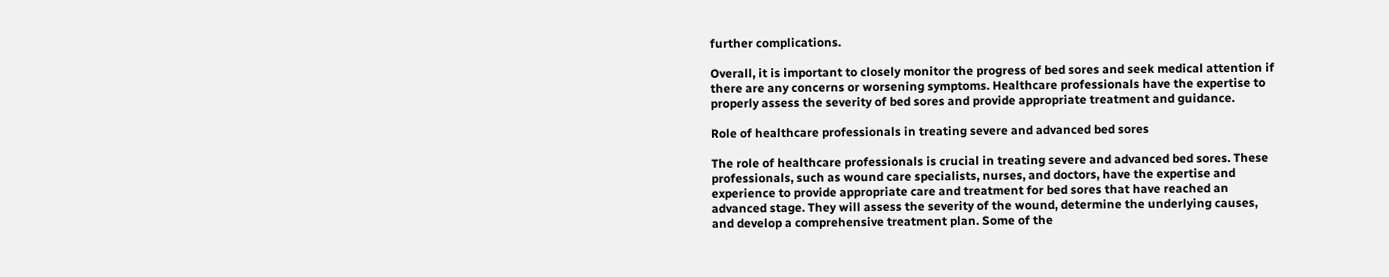further complications.

Overall, it is important to closely monitor the progress of bed sores and seek medical attention if there are any concerns or worsening symptoms. Healthcare professionals have the expertise to properly assess the severity of bed sores and provide appropriate treatment and guidance.

Role of healthcare professionals in treating severe and advanced bed sores

The role of healthcare professionals is crucial in treating severe and advanced bed sores. These professionals, such as wound care specialists, nurses, and doctors, have the expertise and experience to provide appropriate care and treatment for bed sores that have reached an advanced stage. They will assess the severity of the wound, determine the underlying causes, and develop a comprehensive treatment plan. Some of the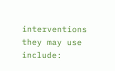interventions they may use include: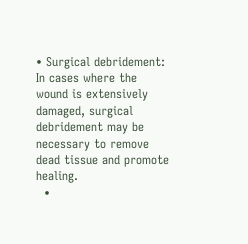• Surgical debridement: In cases where the wound is extensively damaged, surgical debridement may be necessary to remove dead tissue and promote healing.
  •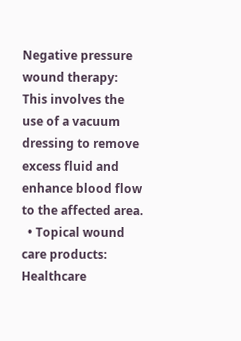Negative pressure wound therapy: This involves the use of a vacuum dressing to remove excess fluid and enhance blood flow to the affected area.
  • Topical wound care products: Healthcare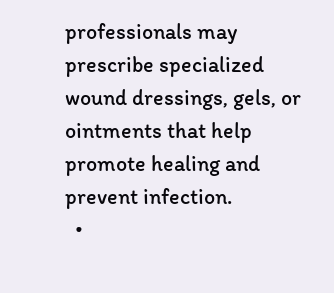professionals may prescribe specialized wound dressings, gels, or ointments that help promote healing and prevent infection.
  •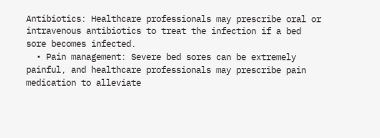Antibiotics: Healthcare professionals may prescribe oral or intravenous antibiotics to treat the infection if a bed sore becomes infected.
  • Pain management: Severe bed sores can be extremely painful, and healthcare professionals may prescribe pain medication to alleviate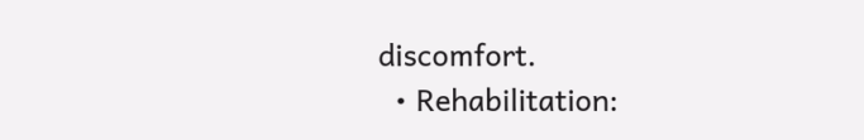discomfort.
  • Rehabilitation: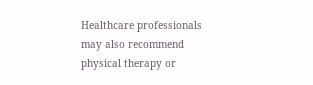Healthcare professionals may also recommend physical therapy or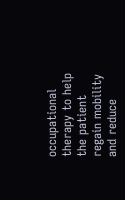occupational therapy to help the patient regain mobility and reduce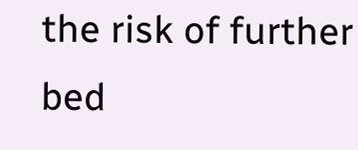the risk of further bed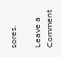sores.

Leave a Comment